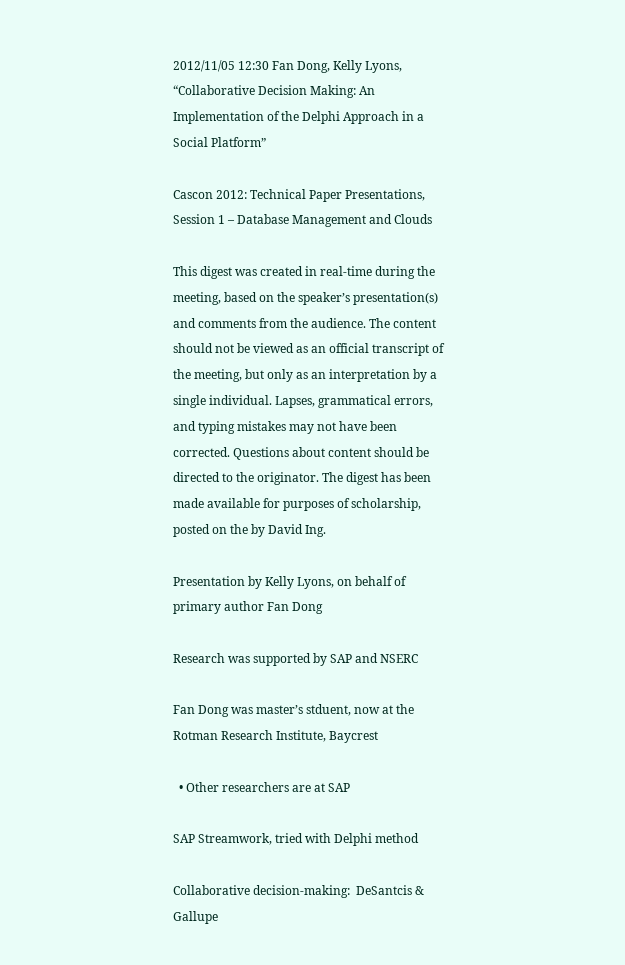2012/11/05 12:30 Fan Dong, Kelly Lyons, “Collaborative Decision Making: An Implementation of the Delphi Approach in a Social Platform”

Cascon 2012: Technical Paper Presentations, Session 1 – Database Management and Clouds

This digest was created in real-time during the meeting, based on the speaker’s presentation(s) and comments from the audience. The content should not be viewed as an official transcript of the meeting, but only as an interpretation by a single individual. Lapses, grammatical errors, and typing mistakes may not have been corrected. Questions about content should be directed to the originator. The digest has been made available for purposes of scholarship, posted on the by David Ing.

Presentation by Kelly Lyons, on behalf of primary author Fan Dong

Research was supported by SAP and NSERC

Fan Dong was master’s stduent, now at the Rotman Research Institute, Baycrest

  • Other researchers are at SAP

SAP Streamwork, tried with Delphi method

Collaborative decision-making:  DeSantcis & Gallupe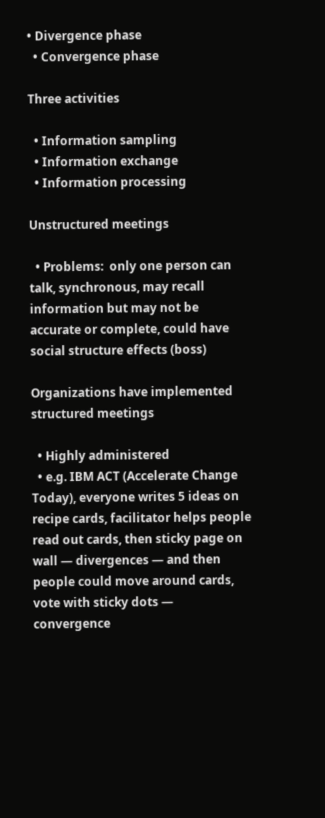• Divergence phase
  • Convergence phase

Three activities

  • Information sampling
  • Information exchange
  • Information processing

Unstructured meetings

  • Problems:  only one person can talk, synchronous, may recall information but may not be accurate or complete, could have social structure effects (boss)

Organizations have implemented structured meetings

  • Highly administered
  • e.g. IBM ACT (Accelerate Change Today), everyone writes 5 ideas on recipe cards, facilitator helps people read out cards, then sticky page on wall — divergences — and then people could move around cards, vote with sticky dots — convergence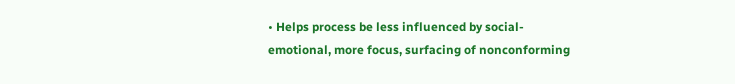• Helps process be less influenced by social-emotional, more focus, surfacing of nonconforming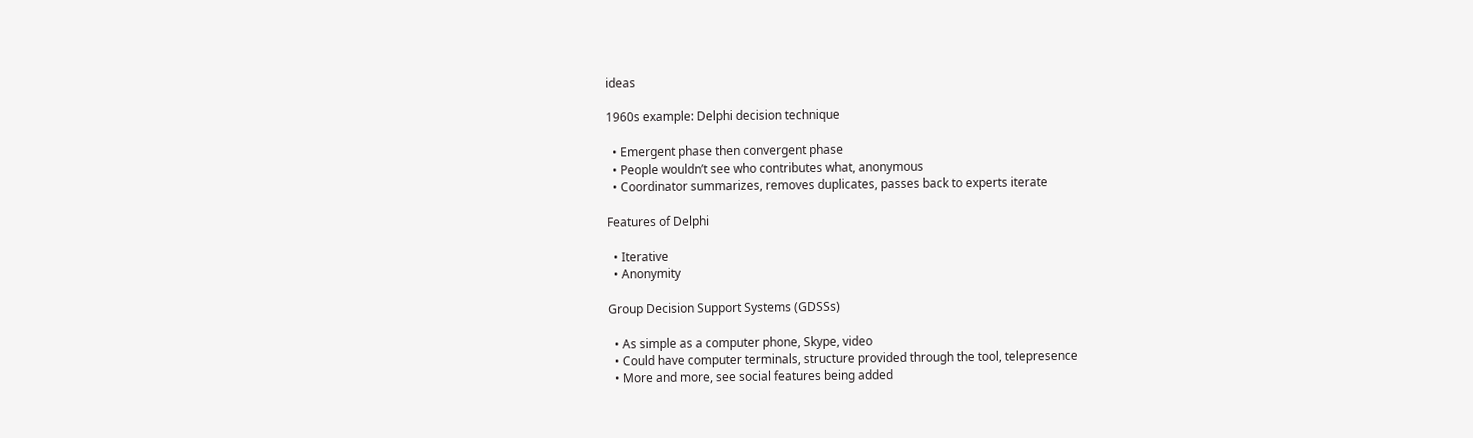ideas

1960s example: Delphi decision technique

  • Emergent phase then convergent phase
  • People wouldn’t see who contributes what, anonymous
  • Coordinator summarizes, removes duplicates, passes back to experts iterate

Features of Delphi

  • Iterative
  • Anonymity

Group Decision Support Systems (GDSSs)

  • As simple as a computer phone, Skype, video
  • Could have computer terminals, structure provided through the tool, telepresence
  • More and more, see social features being added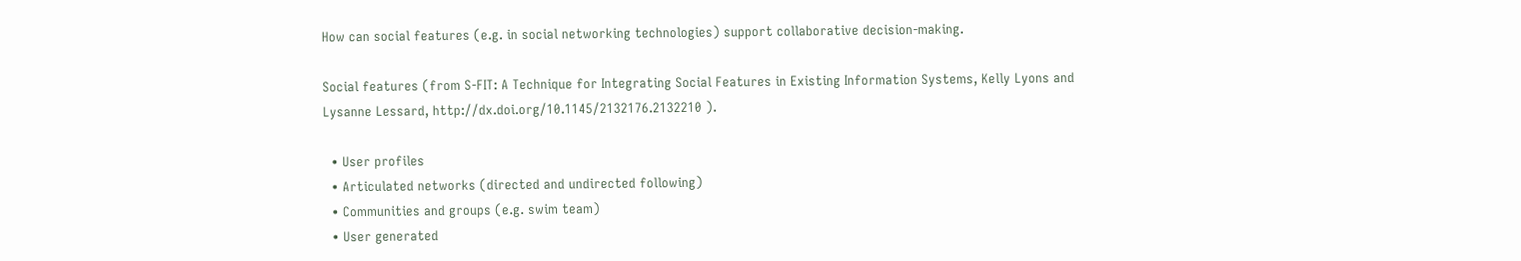How can social features (e.g. in social networking technologies) support collaborative decision-making.

Social features (from S-FIT: A Technique for Integrating Social Features in Existing Information Systems, Kelly Lyons and Lysanne Lessard, http://dx.doi.org/10.1145/2132176.2132210 ).

  • User profiles
  • Articulated networks (directed and undirected following)
  • Communities and groups (e.g. swim team)
  • User generated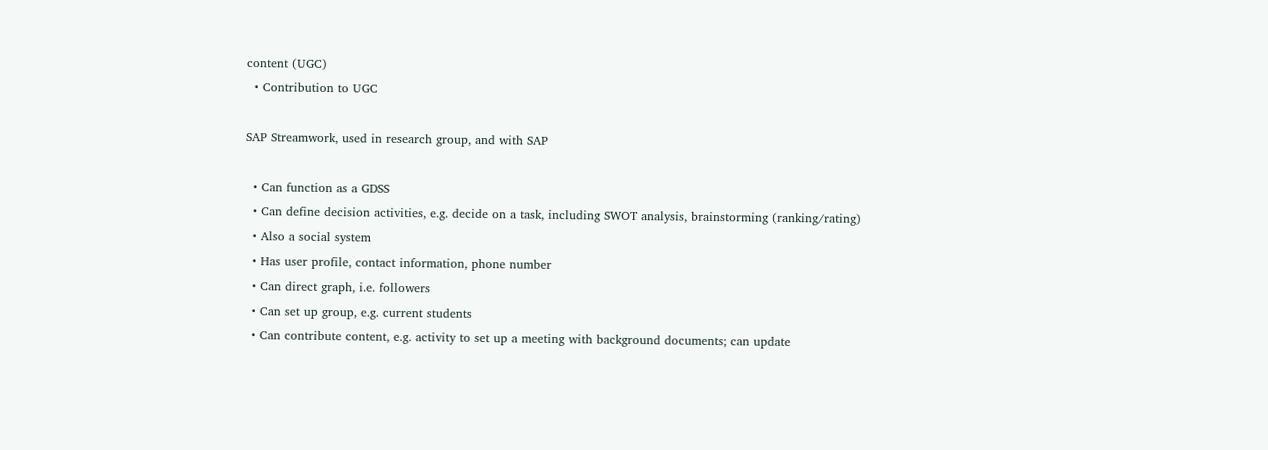content (UGC)
  • Contribution to UGC

SAP Streamwork, used in research group, and with SAP

  • Can function as a GDSS
  • Can define decision activities, e.g. decide on a task, including SWOT analysis, brainstorming (ranking/rating)
  • Also a social system
  • Has user profile, contact information, phone number
  • Can direct graph, i.e. followers
  • Can set up group, e.g. current students
  • Can contribute content, e.g. activity to set up a meeting with background documents; can update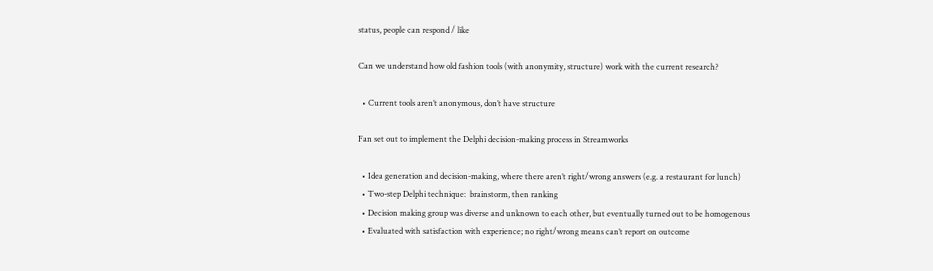status, people can respond / like

Can we understand how old fashion tools (with anonymity, structure) work with the current research?

  • Current tools aren’t anonymous, don’t have structure

Fan set out to implement the Delphi decision-making process in Streamworks

  • Idea generation and decision-making, where there aren’t right/wrong answers (e.g. a restaurant for lunch)
  • Two-step Delphi technique:  brainstorm, then ranking
  • Decision making group was diverse and unknown to each other, but eventually turned out to be homogenous
  • Evaluated with satisfaction with experience; no right/wrong means can’t report on outcome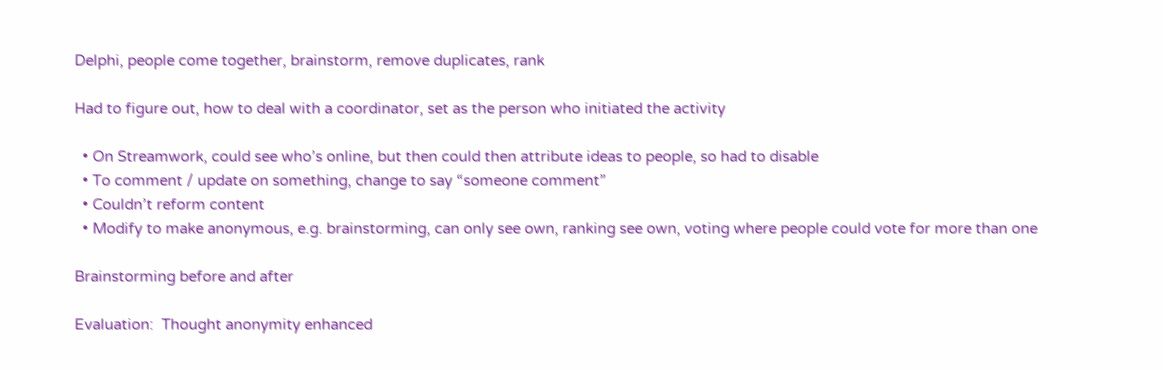Delphi, people come together, brainstorm, remove duplicates, rank

Had to figure out, how to deal with a coordinator, set as the person who initiated the activity

  • On Streamwork, could see who’s online, but then could then attribute ideas to people, so had to disable
  • To comment / update on something, change to say “someone comment”
  • Couldn’t reform content
  • Modify to make anonymous, e.g. brainstorming, can only see own, ranking see own, voting where people could vote for more than one

Brainstorming before and after

Evaluation:  Thought anonymity enhanced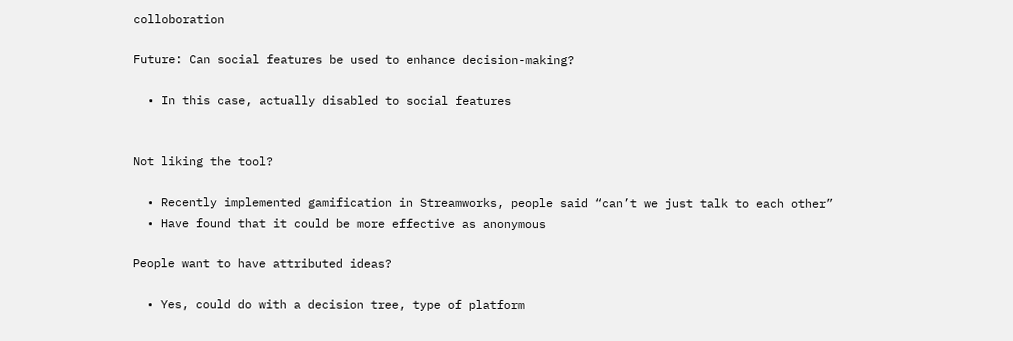colloboration

Future: Can social features be used to enhance decision-making?

  • In this case, actually disabled to social features


Not liking the tool?

  • Recently implemented gamification in Streamworks, people said “can’t we just talk to each other”
  • Have found that it could be more effective as anonymous

People want to have attributed ideas?

  • Yes, could do with a decision tree, type of platform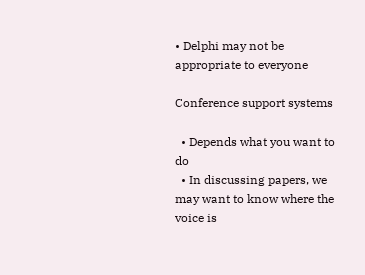• Delphi may not be appropriate to everyone

Conference support systems

  • Depends what you want to do
  • In discussing papers, we may want to know where the voice is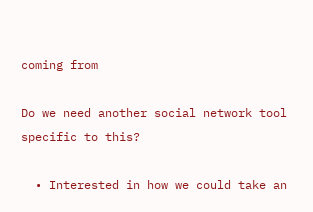coming from

Do we need another social network tool specific to this?

  • Interested in how we could take an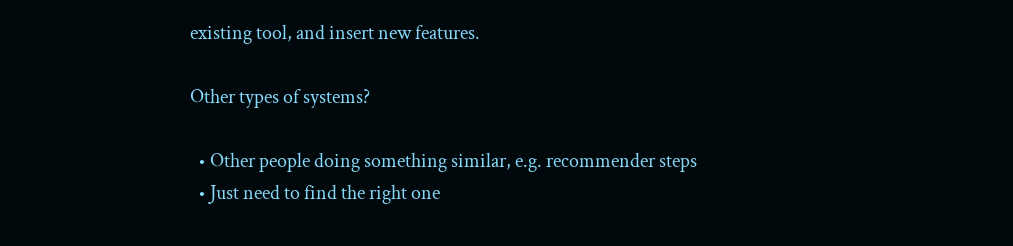existing tool, and insert new features.

Other types of systems?

  • Other people doing something similar, e.g. recommender steps
  • Just need to find the right one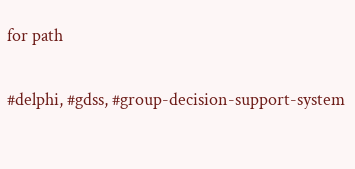for path

#delphi, #gdss, #group-decision-support-system